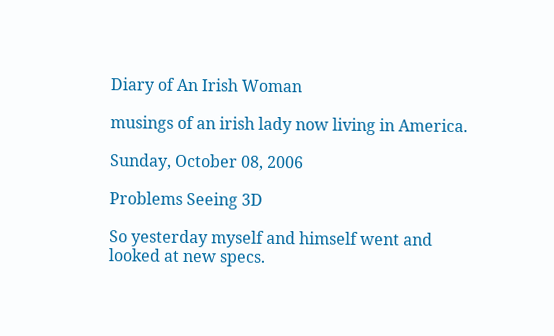Diary of An Irish Woman

musings of an irish lady now living in America.

Sunday, October 08, 2006

Problems Seeing 3D

So yesterday myself and himself went and looked at new specs.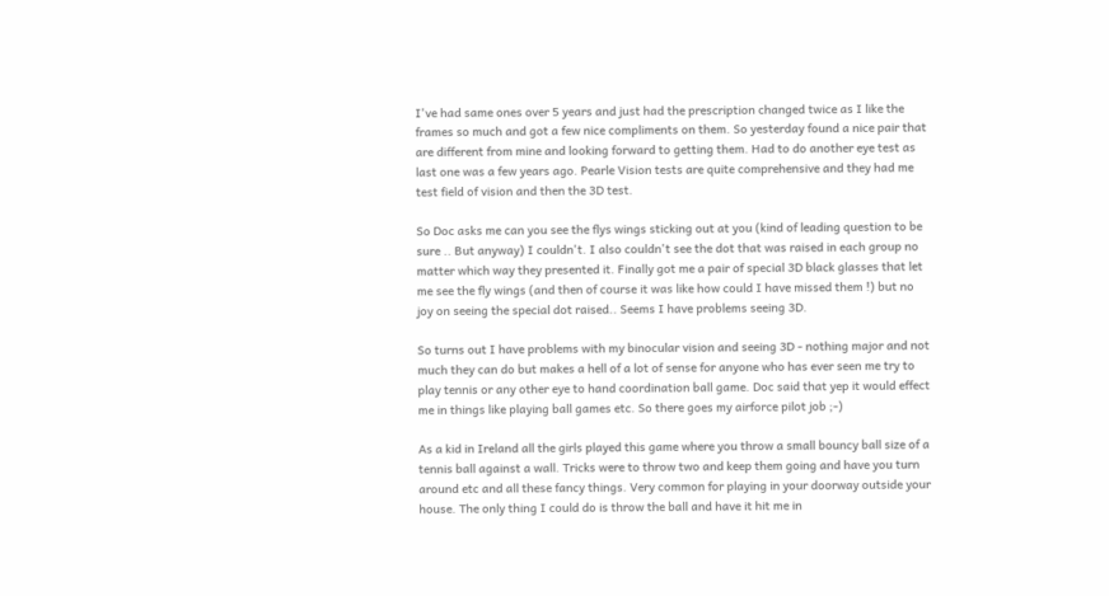I've had same ones over 5 years and just had the prescription changed twice as I like the frames so much and got a few nice compliments on them. So yesterday found a nice pair that are different from mine and looking forward to getting them. Had to do another eye test as last one was a few years ago. Pearle Vision tests are quite comprehensive and they had me test field of vision and then the 3D test.

So Doc asks me can you see the flys wings sticking out at you (kind of leading question to be sure .. But anyway) I couldn't. I also couldn't see the dot that was raised in each group no matter which way they presented it. Finally got me a pair of special 3D black glasses that let me see the fly wings (and then of course it was like how could I have missed them !) but no joy on seeing the special dot raised.. Seems I have problems seeing 3D.

So turns out I have problems with my binocular vision and seeing 3D - nothing major and not much they can do but makes a hell of a lot of sense for anyone who has ever seen me try to play tennis or any other eye to hand coordination ball game. Doc said that yep it would effect me in things like playing ball games etc. So there goes my airforce pilot job ;-)

As a kid in Ireland all the girls played this game where you throw a small bouncy ball size of a tennis ball against a wall. Tricks were to throw two and keep them going and have you turn around etc and all these fancy things. Very common for playing in your doorway outside your house. The only thing I could do is throw the ball and have it hit me in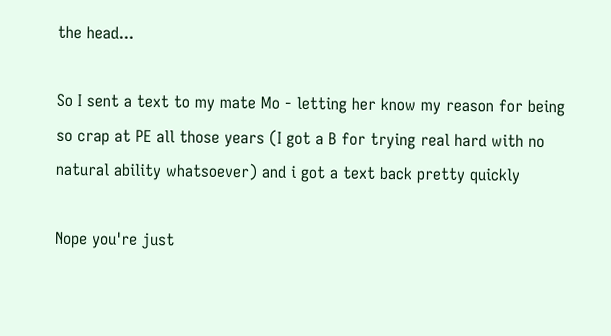the head...

So I sent a text to my mate Mo - letting her know my reason for being so crap at PE all those years (I got a B for trying real hard with no natural ability whatsoever) and i got a text back pretty quickly

Nope you're just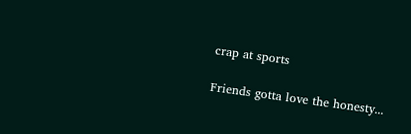crap at sports

Friends gotta love the honesty...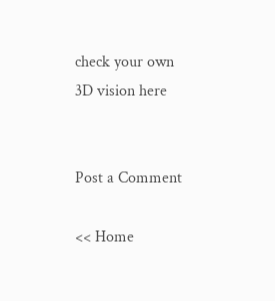check your own 3D vision here


Post a Comment

<< Home